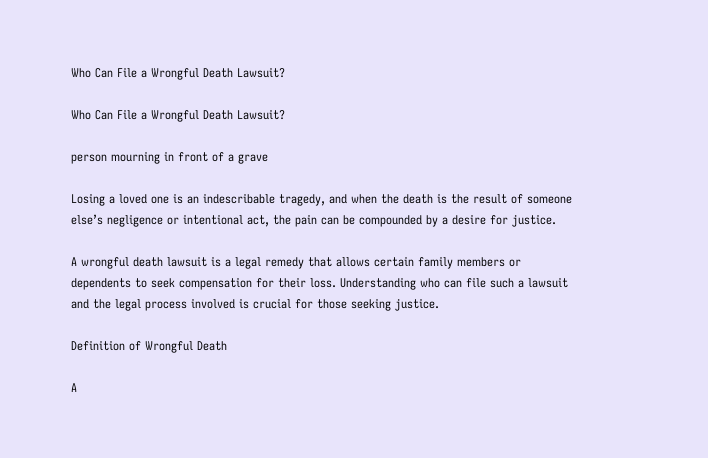Who Can File a Wrongful Death Lawsuit?

Who Can File a Wrongful Death Lawsuit?

person mourning in front of a grave

Losing a loved one is an indescribable tragedy, and when the death is the result of someone else’s negligence or intentional act, the pain can be compounded by a desire for justice.

A wrongful death lawsuit is a legal remedy that allows certain family members or dependents to seek compensation for their loss. Understanding who can file such a lawsuit and the legal process involved is crucial for those seeking justice.

Definition of Wrongful Death

A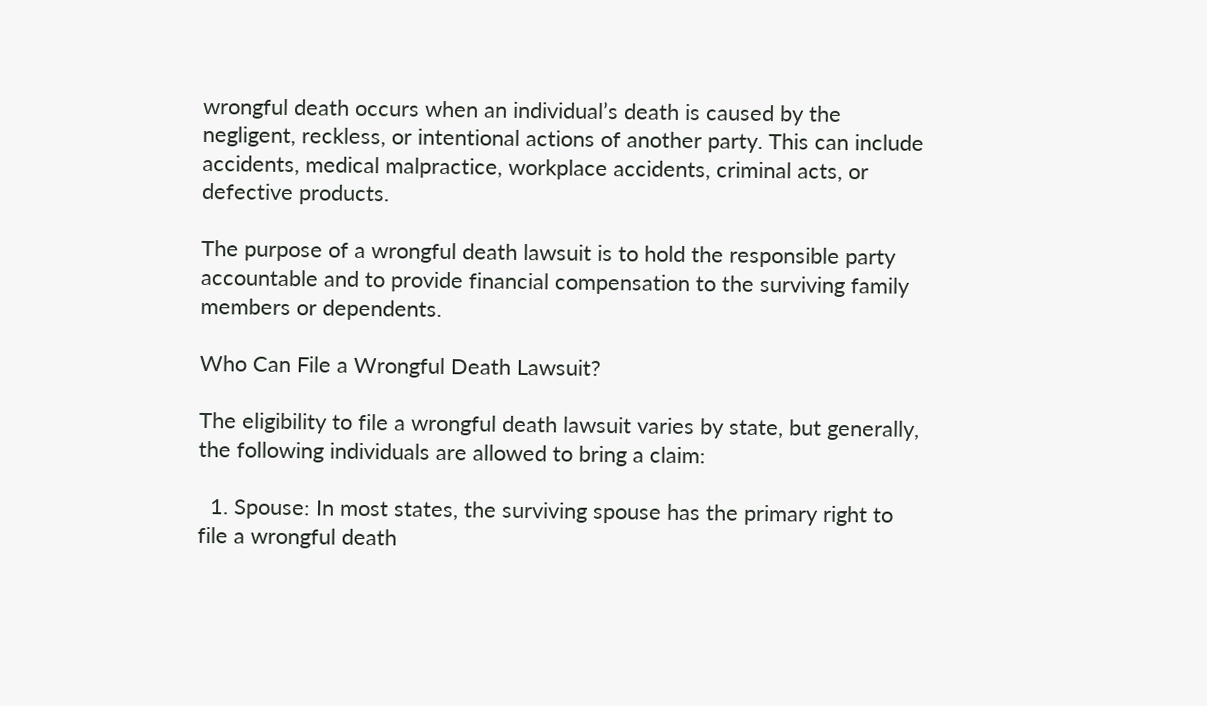wrongful death occurs when an individual’s death is caused by the negligent, reckless, or intentional actions of another party. This can include accidents, medical malpractice, workplace accidents, criminal acts, or defective products.

The purpose of a wrongful death lawsuit is to hold the responsible party accountable and to provide financial compensation to the surviving family members or dependents.

Who Can File a Wrongful Death Lawsuit?

The eligibility to file a wrongful death lawsuit varies by state, but generally, the following individuals are allowed to bring a claim:

  1. Spouse: In most states, the surviving spouse has the primary right to file a wrongful death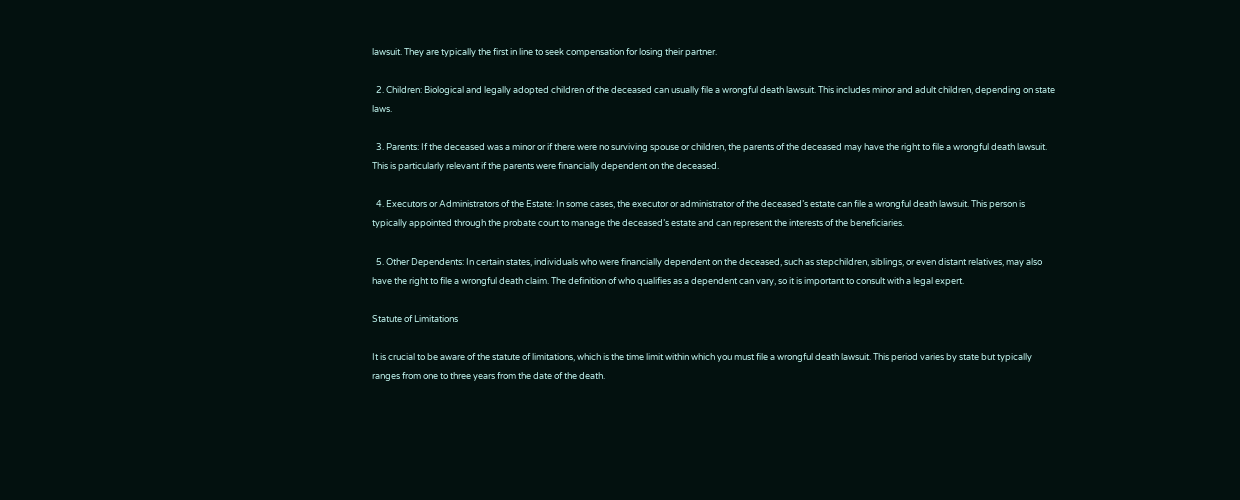lawsuit. They are typically the first in line to seek compensation for losing their partner.

  2. Children: Biological and legally adopted children of the deceased can usually file a wrongful death lawsuit. This includes minor and adult children, depending on state laws.

  3. Parents: If the deceased was a minor or if there were no surviving spouse or children, the parents of the deceased may have the right to file a wrongful death lawsuit. This is particularly relevant if the parents were financially dependent on the deceased.

  4. Executors or Administrators of the Estate: In some cases, the executor or administrator of the deceased’s estate can file a wrongful death lawsuit. This person is typically appointed through the probate court to manage the deceased’s estate and can represent the interests of the beneficiaries.

  5. Other Dependents: In certain states, individuals who were financially dependent on the deceased, such as stepchildren, siblings, or even distant relatives, may also have the right to file a wrongful death claim. The definition of who qualifies as a dependent can vary, so it is important to consult with a legal expert.

Statute of Limitations

It is crucial to be aware of the statute of limitations, which is the time limit within which you must file a wrongful death lawsuit. This period varies by state but typically ranges from one to three years from the date of the death.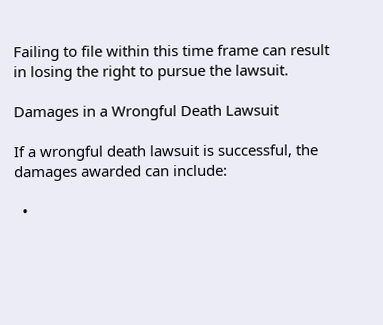Failing to file within this time frame can result in losing the right to pursue the lawsuit.

Damages in a Wrongful Death Lawsuit

If a wrongful death lawsuit is successful, the damages awarded can include:

  •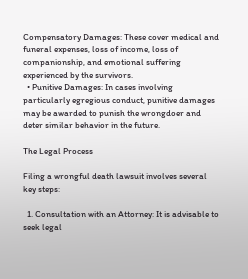Compensatory Damages: These cover medical and funeral expenses, loss of income, loss of companionship, and emotional suffering experienced by the survivors.
  • Punitive Damages: In cases involving particularly egregious conduct, punitive damages may be awarded to punish the wrongdoer and deter similar behavior in the future.

The Legal Process

Filing a wrongful death lawsuit involves several key steps:

  1. Consultation with an Attorney: It is advisable to seek legal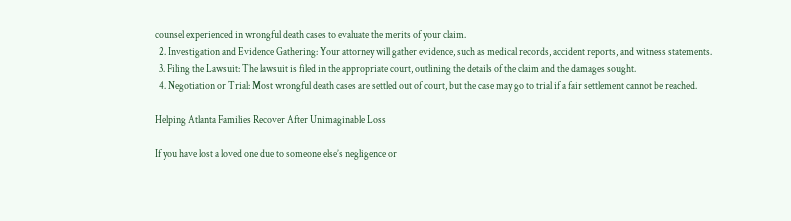counsel experienced in wrongful death cases to evaluate the merits of your claim.
  2. Investigation and Evidence Gathering: Your attorney will gather evidence, such as medical records, accident reports, and witness statements.
  3. Filing the Lawsuit: The lawsuit is filed in the appropriate court, outlining the details of the claim and the damages sought.
  4. Negotiation or Trial: Most wrongful death cases are settled out of court, but the case may go to trial if a fair settlement cannot be reached.

Helping Atlanta Families Recover After Unimaginable Loss

If you have lost a loved one due to someone else’s negligence or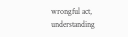wrongful act, understanding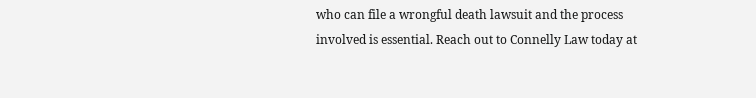who can file a wrongful death lawsuit and the process involved is essential. Reach out to Connelly Law today at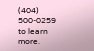(404) 500-0259 to learn more.